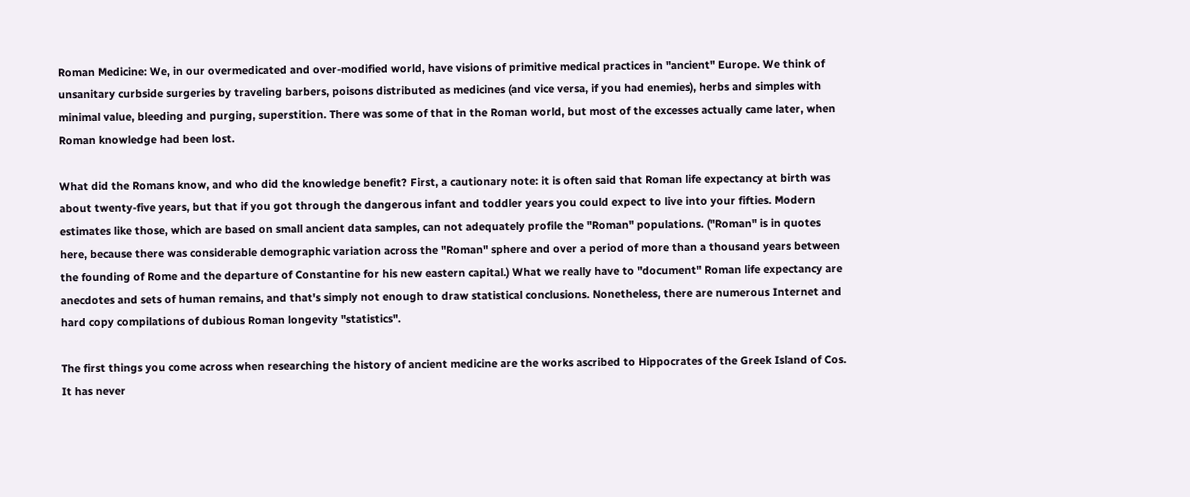Roman Medicine: We, in our overmedicated and over-modified world, have visions of primitive medical practices in "ancient" Europe. We think of unsanitary curbside surgeries by traveling barbers, poisons distributed as medicines (and vice versa, if you had enemies), herbs and simples with minimal value, bleeding and purging, superstition. There was some of that in the Roman world, but most of the excesses actually came later, when Roman knowledge had been lost.

What did the Romans know, and who did the knowledge benefit? First, a cautionary note: it is often said that Roman life expectancy at birth was about twenty-five years, but that if you got through the dangerous infant and toddler years you could expect to live into your fifties. Modern estimates like those, which are based on small ancient data samples, can not adequately profile the "Roman" populations. ("Roman" is in quotes here, because there was considerable demographic variation across the "Roman" sphere and over a period of more than a thousand years between the founding of Rome and the departure of Constantine for his new eastern capital.) What we really have to "document" Roman life expectancy are anecdotes and sets of human remains, and that's simply not enough to draw statistical conclusions. Nonetheless, there are numerous Internet and hard copy compilations of dubious Roman longevity "statistics".

The first things you come across when researching the history of ancient medicine are the works ascribed to Hippocrates of the Greek Island of Cos. It has never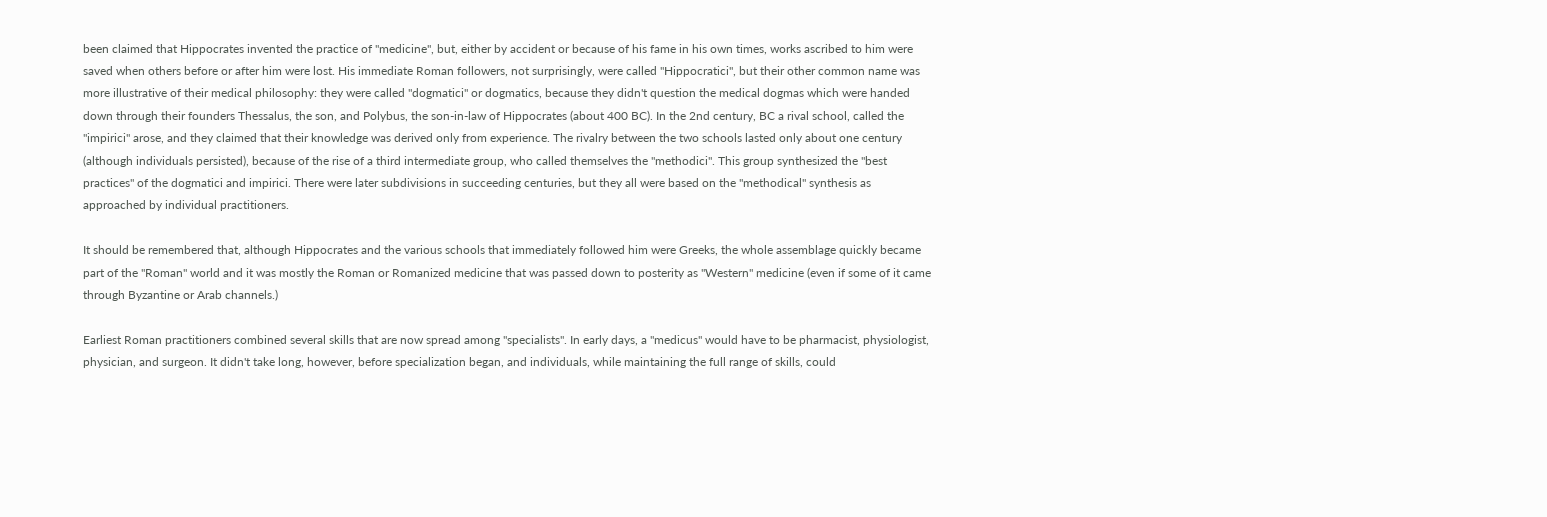been claimed that Hippocrates invented the practice of "medicine", but, either by accident or because of his fame in his own times, works ascribed to him were saved when others before or after him were lost. His immediate Roman followers, not surprisingly, were called "Hippocratici", but their other common name was more illustrative of their medical philosophy: they were called "dogmatici" or dogmatics, because they didn't question the medical dogmas which were handed down through their founders Thessalus, the son, and Polybus, the son-in-law of Hippocrates (about 400 BC). In the 2nd century, BC a rival school, called the "impirici" arose, and they claimed that their knowledge was derived only from experience. The rivalry between the two schools lasted only about one century (although individuals persisted), because of the rise of a third intermediate group, who called themselves the "methodici". This group synthesized the "best practices" of the dogmatici and impirici. There were later subdivisions in succeeding centuries, but they all were based on the "methodical" synthesis as approached by individual practitioners.

It should be remembered that, although Hippocrates and the various schools that immediately followed him were Greeks, the whole assemblage quickly became part of the "Roman" world and it was mostly the Roman or Romanized medicine that was passed down to posterity as "Western" medicine (even if some of it came through Byzantine or Arab channels.)

Earliest Roman practitioners combined several skills that are now spread among "specialists". In early days, a "medicus" would have to be pharmacist, physiologist, physician, and surgeon. It didn't take long, however, before specialization began, and individuals, while maintaining the full range of skills, could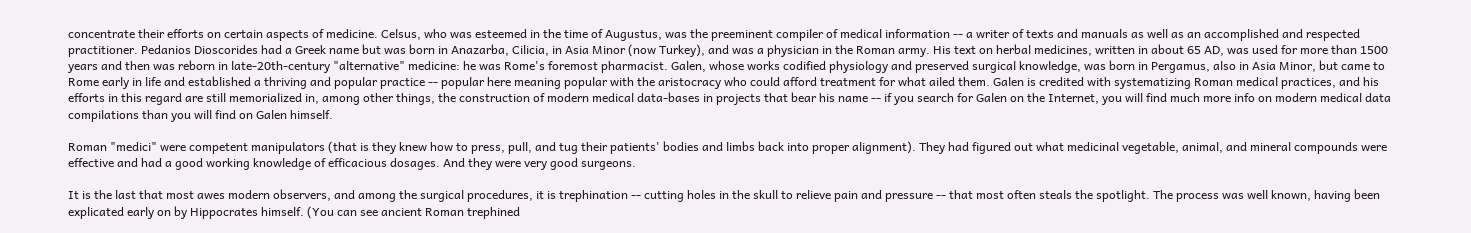concentrate their efforts on certain aspects of medicine. Celsus, who was esteemed in the time of Augustus, was the preeminent compiler of medical information -- a writer of texts and manuals as well as an accomplished and respected practitioner. Pedanios Dioscorides had a Greek name but was born in Anazarba, Cilicia, in Asia Minor (now Turkey), and was a physician in the Roman army. His text on herbal medicines, written in about 65 AD, was used for more than 1500 years and then was reborn in late-20th-century "alternative" medicine: he was Rome's foremost pharmacist. Galen, whose works codified physiology and preserved surgical knowledge, was born in Pergamus, also in Asia Minor, but came to Rome early in life and established a thriving and popular practice -- popular here meaning popular with the aristocracy who could afford treatment for what ailed them. Galen is credited with systematizing Roman medical practices, and his efforts in this regard are still memorialized in, among other things, the construction of modern medical data-bases in projects that bear his name -- if you search for Galen on the Internet, you will find much more info on modern medical data compilations than you will find on Galen himself.

Roman "medici" were competent manipulators (that is they knew how to press, pull, and tug their patients' bodies and limbs back into proper alignment). They had figured out what medicinal vegetable, animal, and mineral compounds were effective and had a good working knowledge of efficacious dosages. And they were very good surgeons.

It is the last that most awes modern observers, and among the surgical procedures, it is trephination -- cutting holes in the skull to relieve pain and pressure -- that most often steals the spotlight. The process was well known, having been explicated early on by Hippocrates himself. (You can see ancient Roman trephined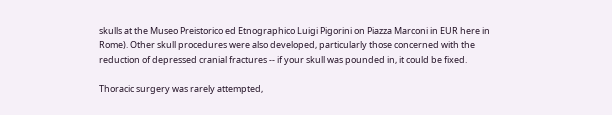skulls at the Museo Preistorico ed Etnographico Luigi Pigorini on Piazza Marconi in EUR here in Rome). Other skull procedures were also developed, particularly those concerned with the reduction of depressed cranial fractures -- if your skull was pounded in, it could be fixed.

Thoracic surgery was rarely attempted,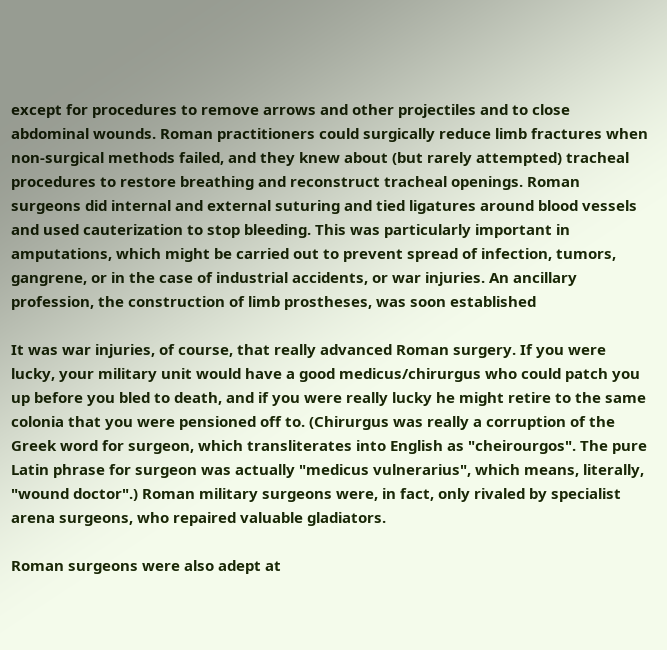except for procedures to remove arrows and other projectiles and to close abdominal wounds. Roman practitioners could surgically reduce limb fractures when non-surgical methods failed, and they knew about (but rarely attempted) tracheal procedures to restore breathing and reconstruct tracheal openings. Roman surgeons did internal and external suturing and tied ligatures around blood vessels and used cauterization to stop bleeding. This was particularly important in amputations, which might be carried out to prevent spread of infection, tumors, gangrene, or in the case of industrial accidents, or war injuries. An ancillary profession, the construction of limb prostheses, was soon established

It was war injuries, of course, that really advanced Roman surgery. If you were lucky, your military unit would have a good medicus/chirurgus who could patch you up before you bled to death, and if you were really lucky he might retire to the same colonia that you were pensioned off to. (Chirurgus was really a corruption of the Greek word for surgeon, which transliterates into English as "cheirourgos". The pure Latin phrase for surgeon was actually "medicus vulnerarius", which means, literally, "wound doctor".) Roman military surgeons were, in fact, only rivaled by specialist arena surgeons, who repaired valuable gladiators.

Roman surgeons were also adept at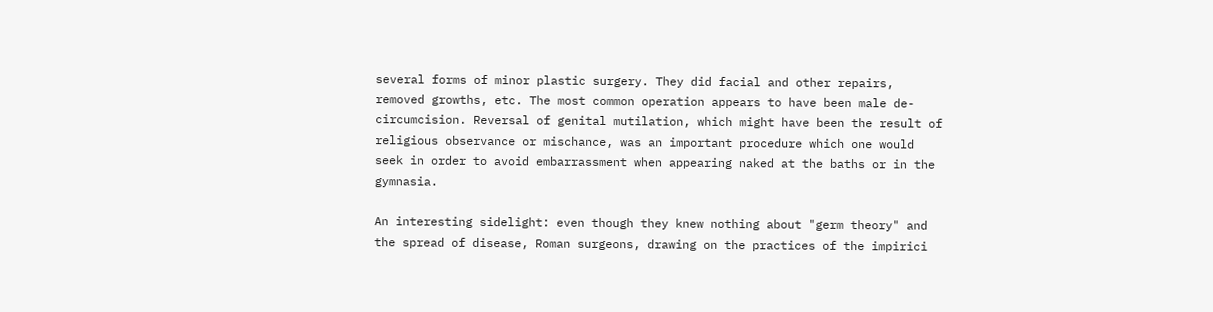several forms of minor plastic surgery. They did facial and other repairs, removed growths, etc. The most common operation appears to have been male de-circumcision. Reversal of genital mutilation, which might have been the result of religious observance or mischance, was an important procedure which one would seek in order to avoid embarrassment when appearing naked at the baths or in the gymnasia.

An interesting sidelight: even though they knew nothing about "germ theory" and the spread of disease, Roman surgeons, drawing on the practices of the impirici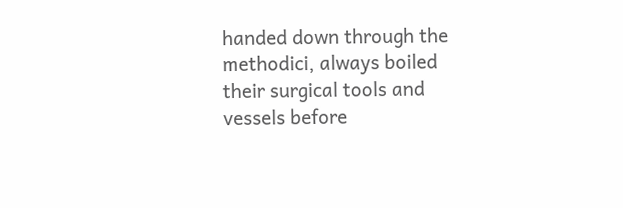handed down through the methodici, always boiled their surgical tools and vessels before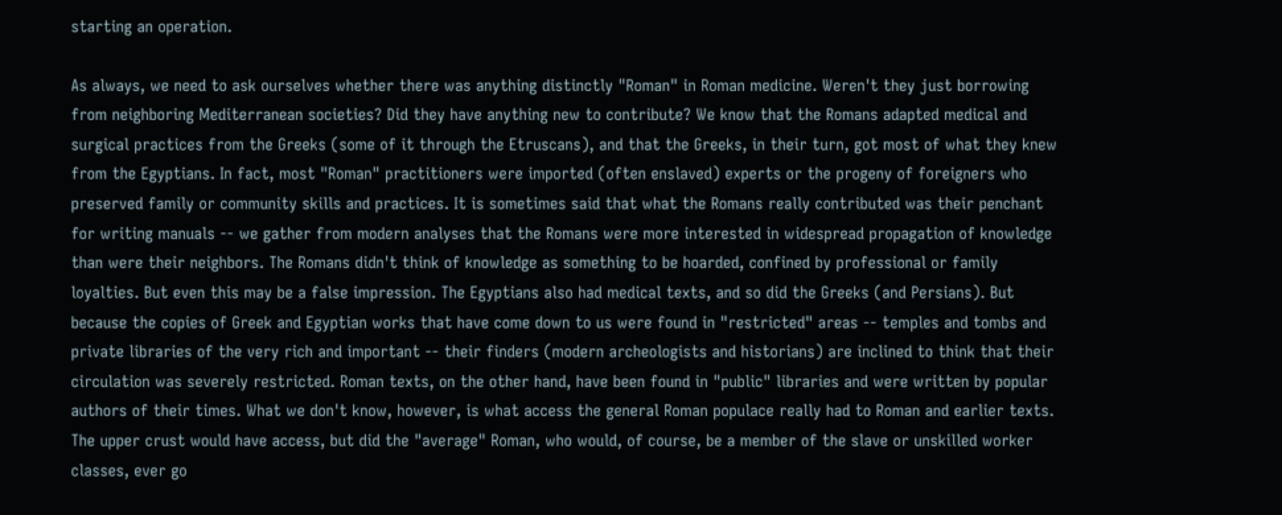starting an operation.

As always, we need to ask ourselves whether there was anything distinctly "Roman" in Roman medicine. Weren't they just borrowing from neighboring Mediterranean societies? Did they have anything new to contribute? We know that the Romans adapted medical and surgical practices from the Greeks (some of it through the Etruscans), and that the Greeks, in their turn, got most of what they knew from the Egyptians. In fact, most "Roman" practitioners were imported (often enslaved) experts or the progeny of foreigners who preserved family or community skills and practices. It is sometimes said that what the Romans really contributed was their penchant for writing manuals -- we gather from modern analyses that the Romans were more interested in widespread propagation of knowledge than were their neighbors. The Romans didn't think of knowledge as something to be hoarded, confined by professional or family loyalties. But even this may be a false impression. The Egyptians also had medical texts, and so did the Greeks (and Persians). But because the copies of Greek and Egyptian works that have come down to us were found in "restricted" areas -- temples and tombs and private libraries of the very rich and important -- their finders (modern archeologists and historians) are inclined to think that their circulation was severely restricted. Roman texts, on the other hand, have been found in "public" libraries and were written by popular authors of their times. What we don't know, however, is what access the general Roman populace really had to Roman and earlier texts. The upper crust would have access, but did the "average" Roman, who would, of course, be a member of the slave or unskilled worker classes, ever go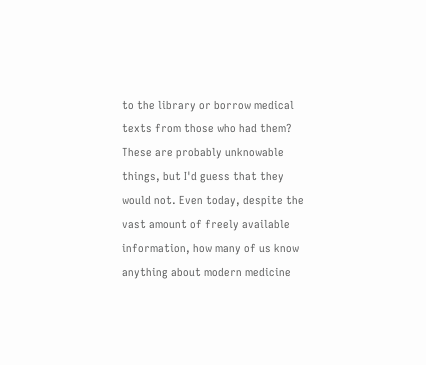to the library or borrow medical texts from those who had them? These are probably unknowable things, but I'd guess that they would not. Even today, despite the vast amount of freely available information, how many of us know anything about modern medicine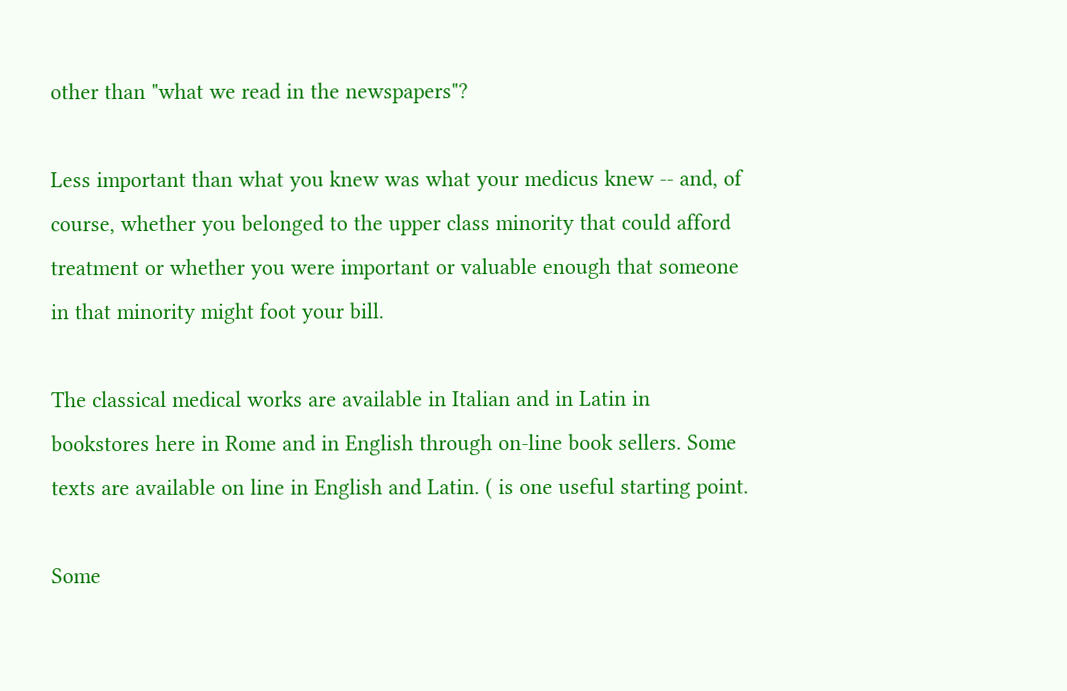other than "what we read in the newspapers"?

Less important than what you knew was what your medicus knew -- and, of course, whether you belonged to the upper class minority that could afford treatment or whether you were important or valuable enough that someone in that minority might foot your bill.

The classical medical works are available in Italian and in Latin in bookstores here in Rome and in English through on-line book sellers. Some texts are available on line in English and Latin. ( is one useful starting point.

Some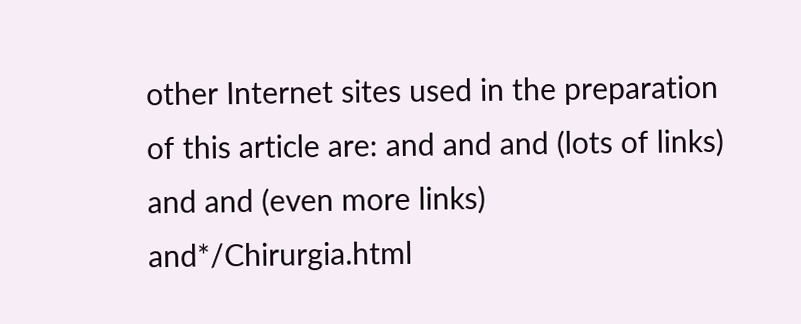other Internet sites used in the preparation of this article are: and and and (lots of links) and and (even more links) and*/Chirurgia.html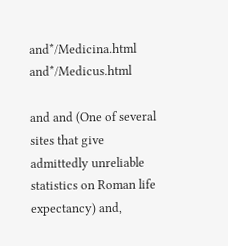and*/Medicina.html and*/Medicus.html

and and (One of several sites that give  admittedly unreliable statistics on Roman life expectancy) and,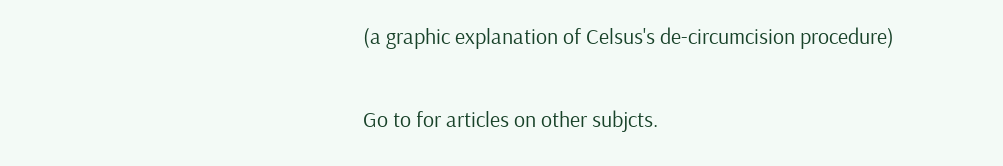(a graphic explanation of Celsus's de-circumcision procedure)

Go to for articles on other subjcts.